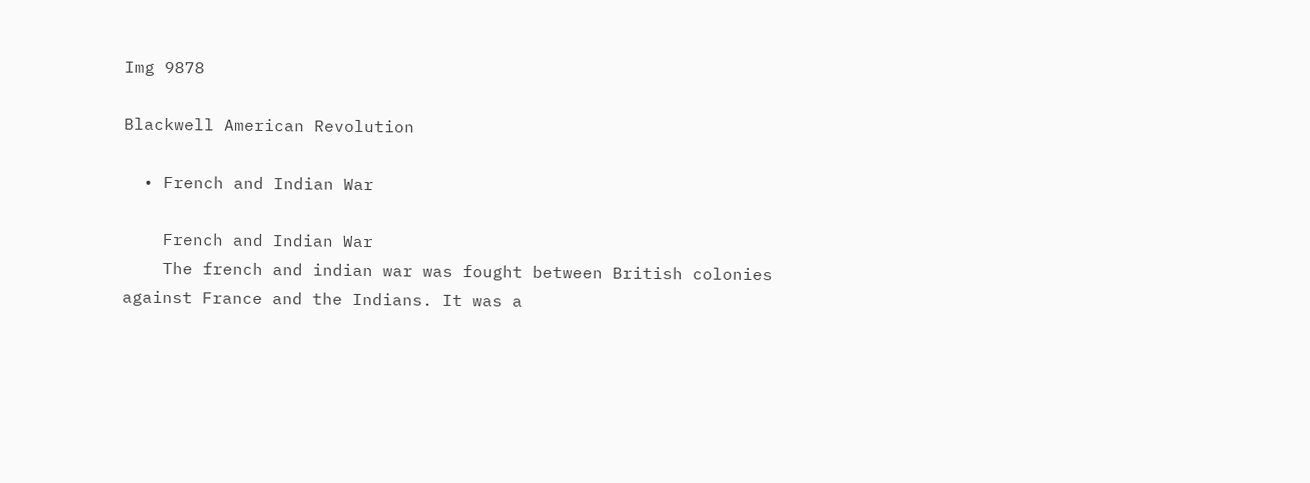Img 9878

Blackwell American Revolution

  • French and Indian War

    French and Indian War
    The french and indian war was fought between British colonies against France and the Indians. It was a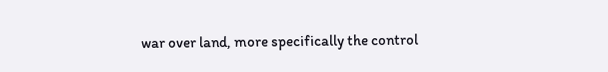war over land, more specifically the control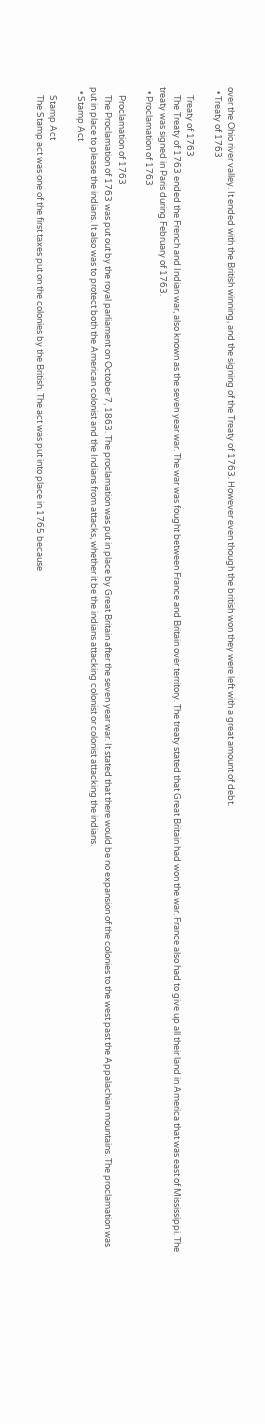over the Ohio river valley. It ended with the British winning, and the signing of the Treaty of 1763. However even though the british won they were left with a great amount of debt.
  • Treaty of 1763

    Treaty of 1763
    The Treaty of 1763 ended the French and Indian war, also known as the seven year war. The war was fought between France and Britain over territory. The treaty stated that Great Britain had won the war. France also had to give up all their land in America that was east of Mississippi. The treaty was signed in Paris during February of 1763.
  • Proclamation of 1763

    Proclamation of 1763
    The Proclamation of 1763 was put out by the royal parliament on October 7, 1863. The proclamation was put in place by Great Britain after the seven year war. It stated that there would be no expansion of the colonies to the west past the Appalachian mountains. The proclamation was put in place to please the indians. It also was to protect both the American colonist and the Indians from attacks, whether it be the indians attacking colonist or colonist attacking the indians.
  • Stamp Act

    Stamp Act
    The Stamp act was one of the first taxes put on the colonies by the British. The act was put into place in 1765 because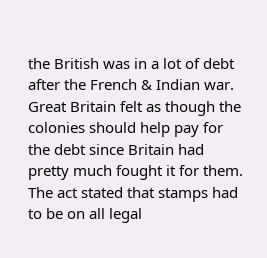the British was in a lot of debt after the French & Indian war. Great Britain felt as though the colonies should help pay for the debt since Britain had pretty much fought it for them. The act stated that stamps had to be on all legal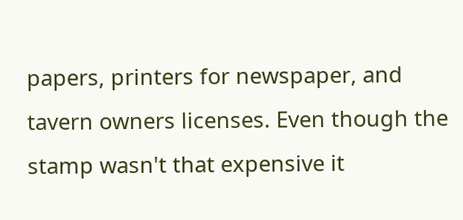papers, printers for newspaper, and tavern owners licenses. Even though the stamp wasn't that expensive it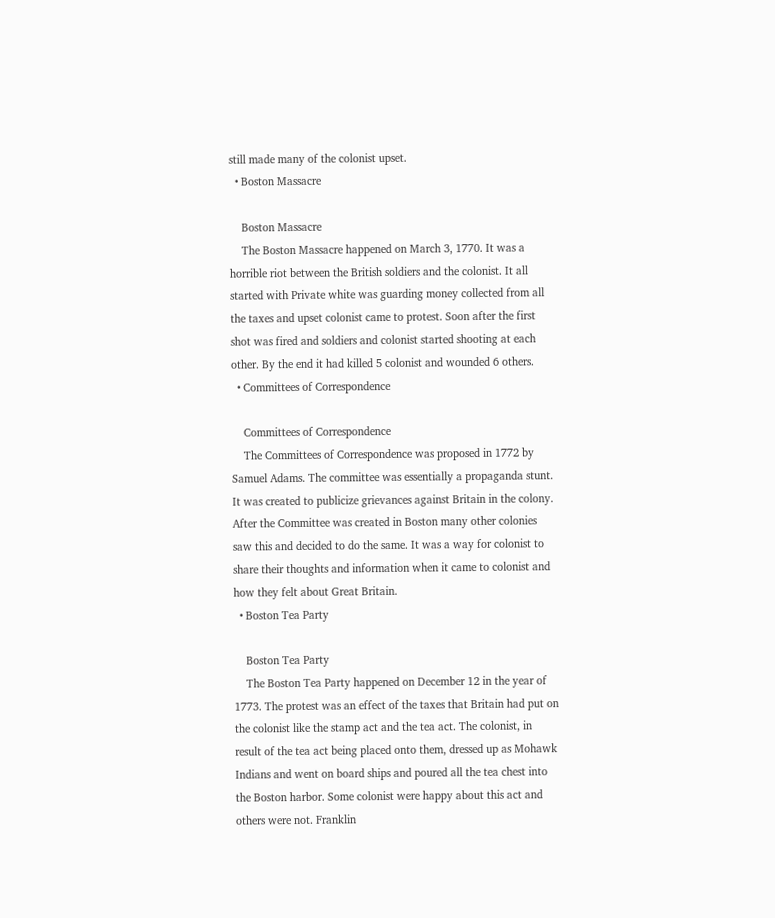still made many of the colonist upset.
  • Boston Massacre

    Boston Massacre
    The Boston Massacre happened on March 3, 1770. It was a horrible riot between the British soldiers and the colonist. It all started with Private white was guarding money collected from all the taxes and upset colonist came to protest. Soon after the first shot was fired and soldiers and colonist started shooting at each other. By the end it had killed 5 colonist and wounded 6 others.
  • Committees of Correspondence

    Committees of Correspondence
    The Committees of Correspondence was proposed in 1772 by Samuel Adams. The committee was essentially a propaganda stunt. It was created to publicize grievances against Britain in the colony. After the Committee was created in Boston many other colonies saw this and decided to do the same. It was a way for colonist to share their thoughts and information when it came to colonist and how they felt about Great Britain.
  • Boston Tea Party

    Boston Tea Party
    The Boston Tea Party happened on December 12 in the year of 1773. The protest was an effect of the taxes that Britain had put on the colonist like the stamp act and the tea act. The colonist, in result of the tea act being placed onto them, dressed up as Mohawk Indians and went on board ships and poured all the tea chest into the Boston harbor. Some colonist were happy about this act and others were not. Franklin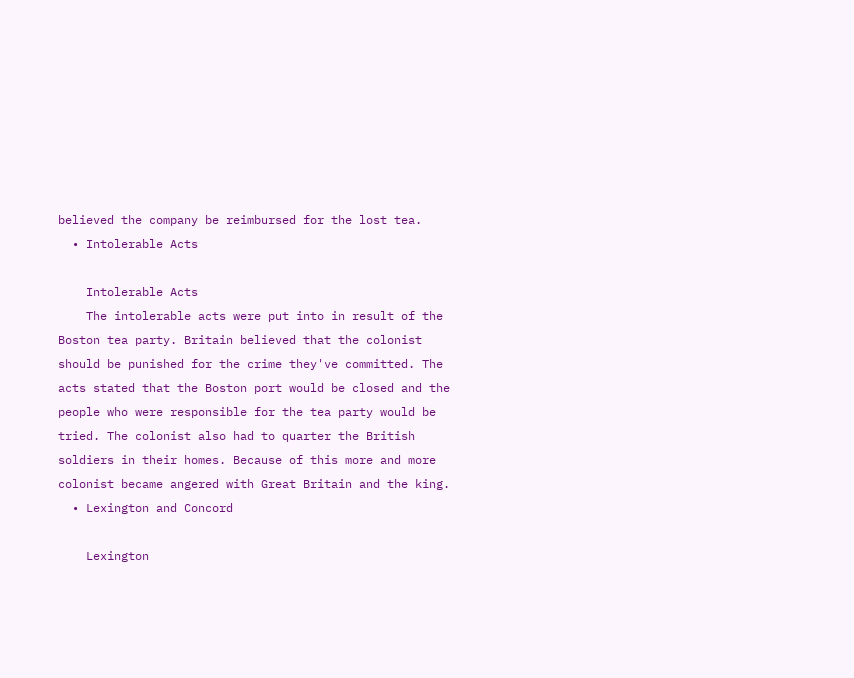believed the company be reimbursed for the lost tea.
  • Intolerable Acts

    Intolerable Acts
    The intolerable acts were put into in result of the Boston tea party. Britain believed that the colonist should be punished for the crime they've committed. The acts stated that the Boston port would be closed and the people who were responsible for the tea party would be tried. The colonist also had to quarter the British soldiers in their homes. Because of this more and more colonist became angered with Great Britain and the king.
  • Lexington and Concord

    Lexington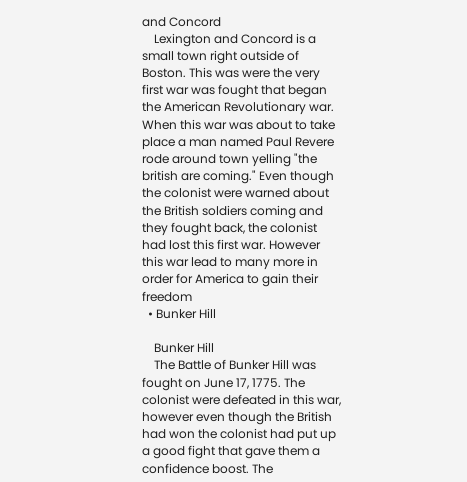and Concord
    Lexington and Concord is a small town right outside of Boston. This was were the very first war was fought that began the American Revolutionary war. When this war was about to take place a man named Paul Revere rode around town yelling "the british are coming." Even though the colonist were warned about the British soldiers coming and they fought back, the colonist had lost this first war. However this war lead to many more in order for America to gain their freedom
  • Bunker Hill

    Bunker Hill
    The Battle of Bunker Hill was fought on June 17, 1775. The colonist were defeated in this war, however even though the British had won the colonist had put up a good fight that gave them a confidence boost. The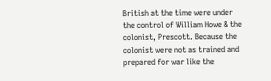British at the time were under the control of William Howe & the colonist, Prescott. Because the colonist were not as trained and prepared for war like the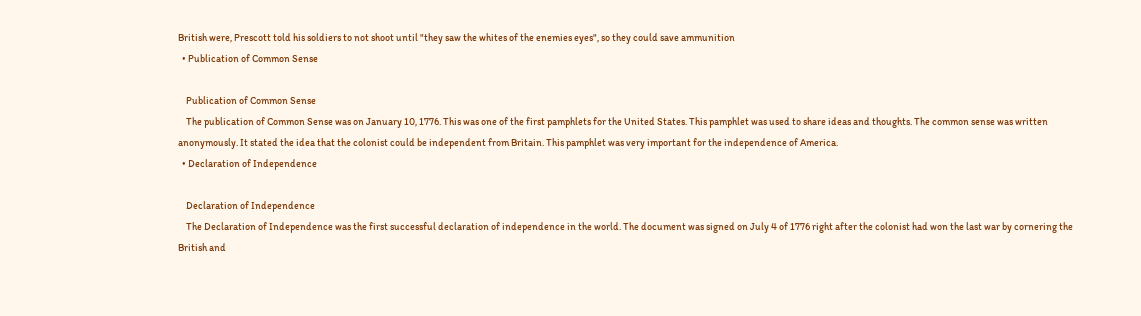British were, Prescott told his soldiers to not shoot until "they saw the whites of the enemies eyes", so they could save ammunition
  • Publication of Common Sense

    Publication of Common Sense
    The publication of Common Sense was on January 10, 1776. This was one of the first pamphlets for the United States. This pamphlet was used to share ideas and thoughts. The common sense was written anonymously. It stated the idea that the colonist could be independent from Britain. This pamphlet was very important for the independence of America.
  • Declaration of Independence

    Declaration of Independence
    The Declaration of Independence was the first successful declaration of independence in the world. The document was signed on July 4 of 1776 right after the colonist had won the last war by cornering the British and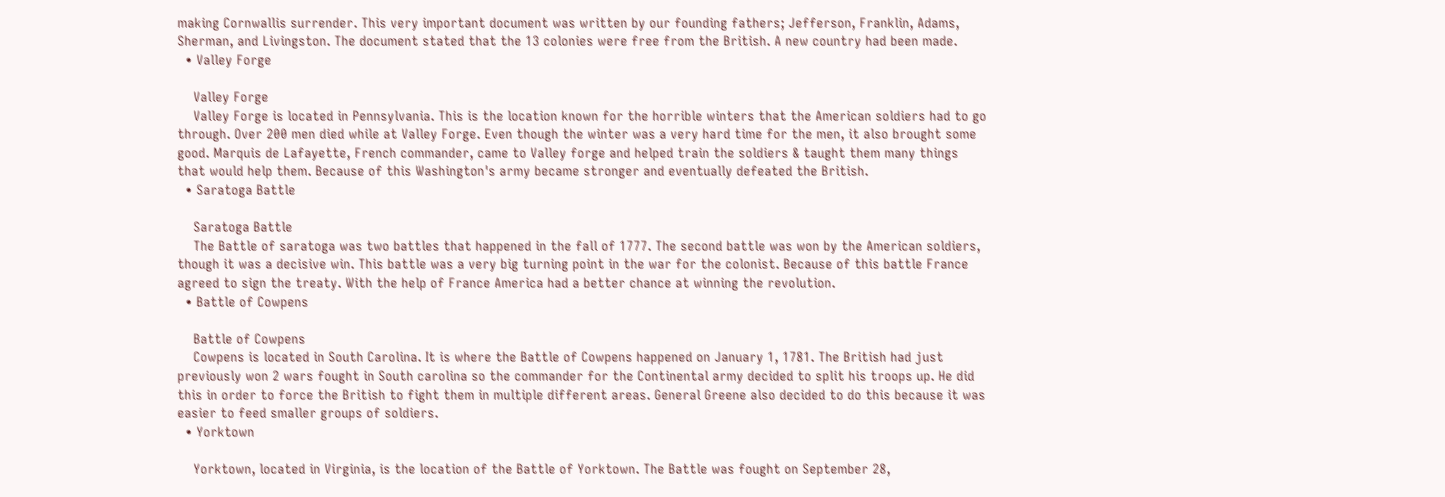making Cornwallis surrender. This very important document was written by our founding fathers; Jefferson, Franklin, Adams, Sherman, and Livingston. The document stated that the 13 colonies were free from the British. A new country had been made.
  • Valley Forge

    Valley Forge
    Valley Forge is located in Pennsylvania. This is the location known for the horrible winters that the American soldiers had to go through. Over 200 men died while at Valley Forge. Even though the winter was a very hard time for the men, it also brought some good. Marquis de Lafayette, French commander, came to Valley forge and helped train the soldiers & taught them many things that would help them. Because of this Washington's army became stronger and eventually defeated the British.
  • Saratoga Battle

    Saratoga Battle
    The Battle of saratoga was two battles that happened in the fall of 1777. The second battle was won by the American soldiers, though it was a decisive win. This battle was a very big turning point in the war for the colonist. Because of this battle France agreed to sign the treaty. With the help of France America had a better chance at winning the revolution.
  • Battle of Cowpens

    Battle of Cowpens
    Cowpens is located in South Carolina. It is where the Battle of Cowpens happened on January 1, 1781. The British had just previously won 2 wars fought in South carolina so the commander for the Continental army decided to split his troops up. He did this in order to force the British to fight them in multiple different areas. General Greene also decided to do this because it was easier to feed smaller groups of soldiers.
  • Yorktown

    Yorktown, located in Virginia, is the location of the Battle of Yorktown. The Battle was fought on September 28,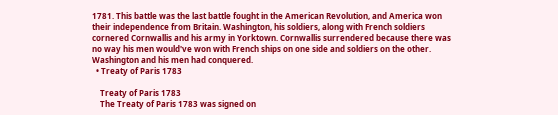1781. This battle was the last battle fought in the American Revolution, and America won their independence from Britain. Washington, his soldiers, along with French soldiers cornered Cornwallis and his army in Yorktown. Cornwallis surrendered because there was no way his men would've won with French ships on one side and soldiers on the other. Washington and his men had conquered.
  • Treaty of Paris 1783

    Treaty of Paris 1783
    The Treaty of Paris 1783 was signed on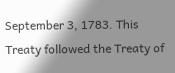September 3, 1783. This Treaty followed the Treaty of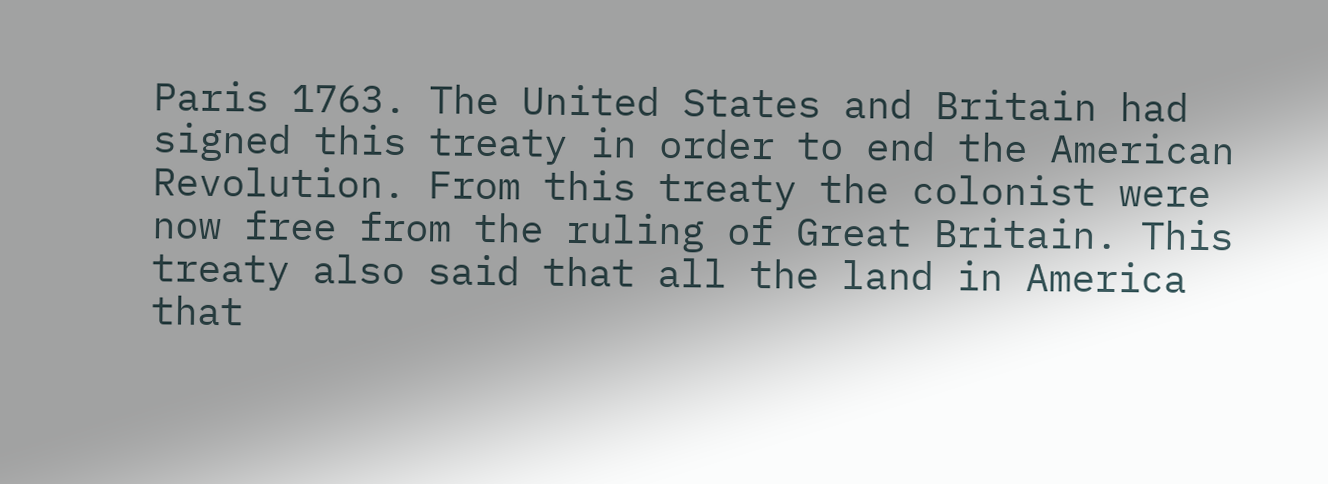Paris 1763. The United States and Britain had signed this treaty in order to end the American Revolution. From this treaty the colonist were now free from the ruling of Great Britain. This treaty also said that all the land in America that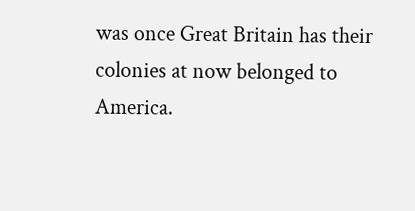was once Great Britain has their colonies at now belonged to America.